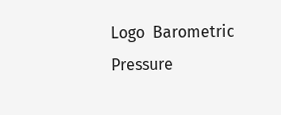Logo  Barometric Pressure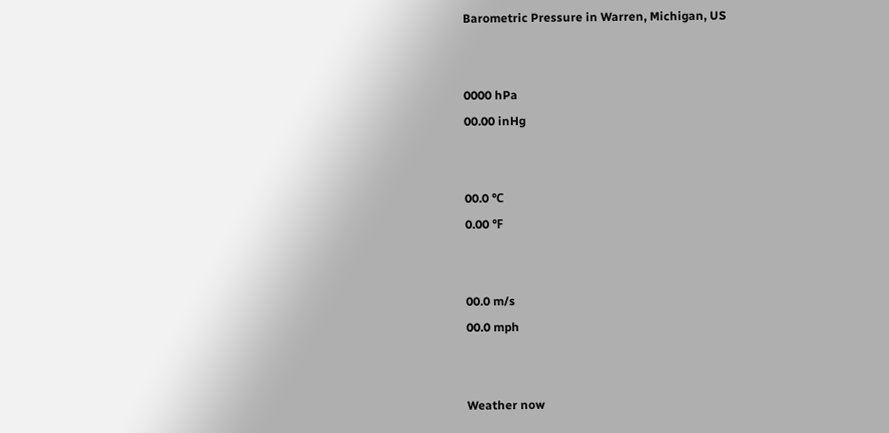Barometric Pressure in Warren, Michigan, US


0000 hPa
00.00 inHg


00.0 ℃
0.00 ℉


00.0 m/s
00.0 mph


Weather now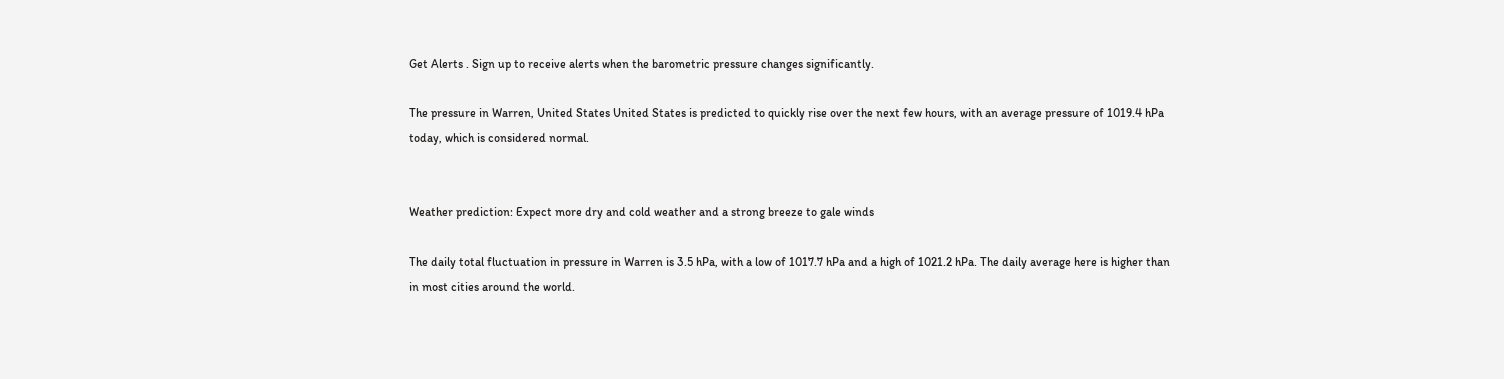Get Alerts . Sign up to receive alerts when the barometric pressure changes significantly.

The pressure in Warren, United States United States is predicted to quickly rise over the next few hours, with an average pressure of 1019.4 hPa today, which is considered normal.


Weather prediction: Expect more dry and cold weather and a strong breeze to gale winds

The daily total fluctuation in pressure in Warren is 3.5 hPa, with a low of 1017.7 hPa and a high of 1021.2 hPa. The daily average here is higher than in most cities around the world.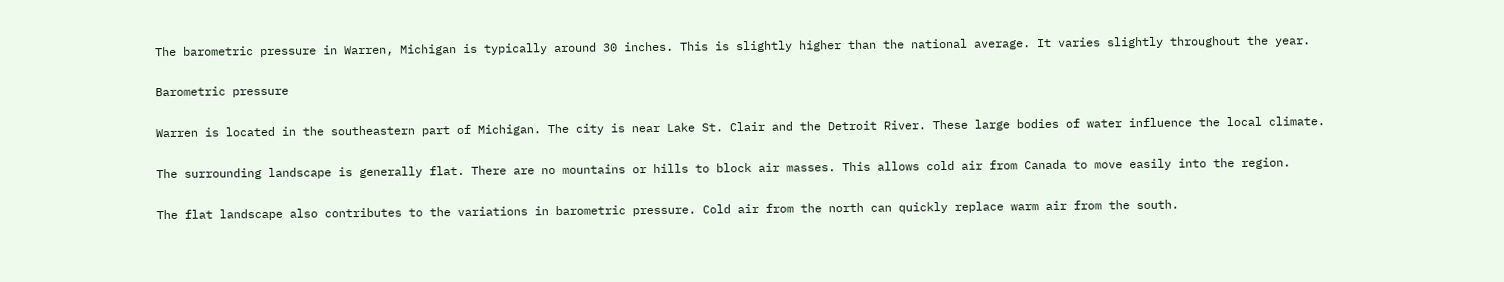The barometric pressure in Warren, Michigan is typically around 30 inches. This is slightly higher than the national average. It varies slightly throughout the year.

Barometric pressure

Warren is located in the southeastern part of Michigan. The city is near Lake St. Clair and the Detroit River. These large bodies of water influence the local climate.

The surrounding landscape is generally flat. There are no mountains or hills to block air masses. This allows cold air from Canada to move easily into the region.

The flat landscape also contributes to the variations in barometric pressure. Cold air from the north can quickly replace warm air from the south.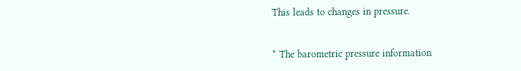This leads to changes in pressure.


* The barometric pressure information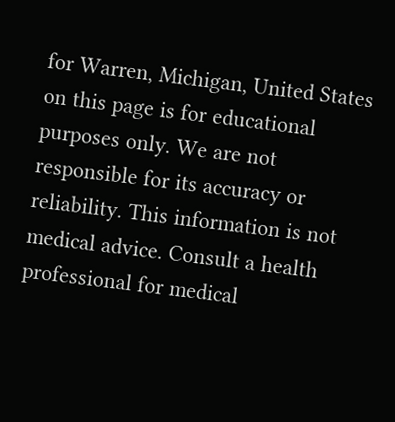for Warren, Michigan, United States on this page is for educational purposes only. We are not responsible for its accuracy or reliability. This information is not medical advice. Consult a health professional for medical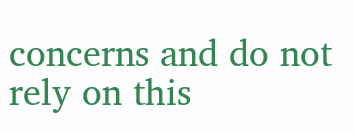concerns and do not rely on this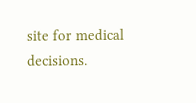site for medical decisions.